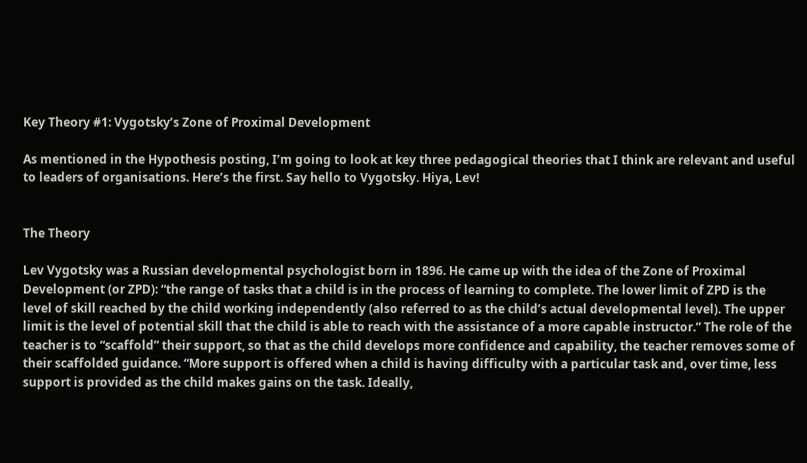Key Theory #1: Vygotsky’s Zone of Proximal Development

As mentioned in the Hypothesis posting, I’m going to look at key three pedagogical theories that I think are relevant and useful to leaders of organisations. Here’s the first. Say hello to Vygotsky. Hiya, Lev!


The Theory

Lev Vygotsky was a Russian developmental psychologist born in 1896. He came up with the idea of the Zone of Proximal Development (or ZPD): “the range of tasks that a child is in the process of learning to complete. The lower limit of ZPD is the level of skill reached by the child working independently (also referred to as the child’s actual developmental level). The upper limit is the level of potential skill that the child is able to reach with the assistance of a more capable instructor.” The role of the teacher is to “scaffold” their support, so that as the child develops more confidence and capability, the teacher removes some of their scaffolded guidance. “More support is offered when a child is having difficulty with a particular task and, over time, less support is provided as the child makes gains on the task. Ideally,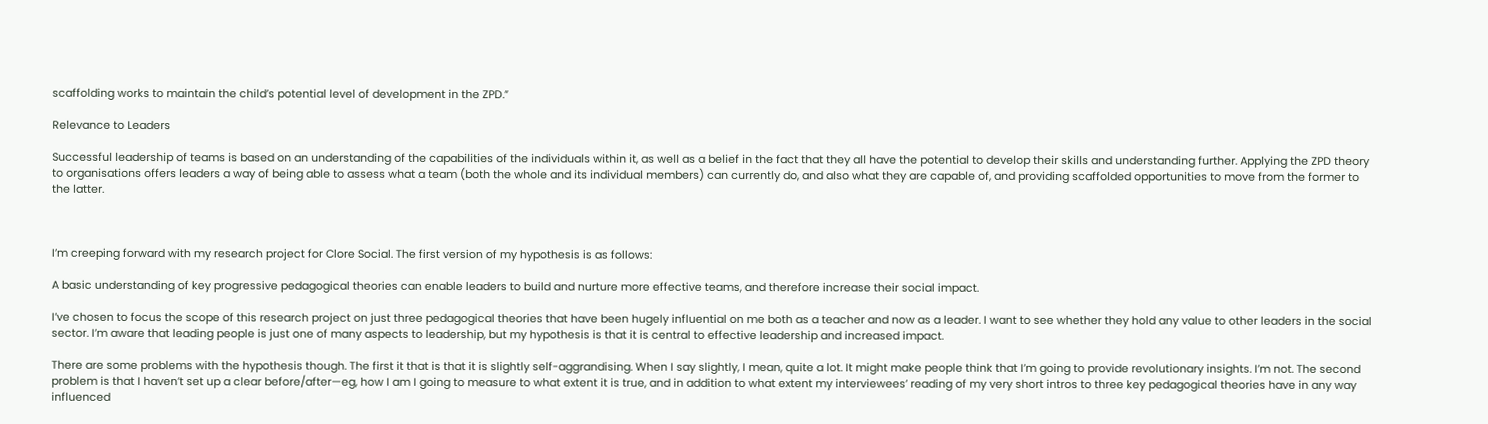scaffolding works to maintain the child’s potential level of development in the ZPD.”

Relevance to Leaders

Successful leadership of teams is based on an understanding of the capabilities of the individuals within it, as well as a belief in the fact that they all have the potential to develop their skills and understanding further. Applying the ZPD theory to organisations offers leaders a way of being able to assess what a team (both the whole and its individual members) can currently do, and also what they are capable of, and providing scaffolded opportunities to move from the former to the latter.



I’m creeping forward with my research project for Clore Social. The first version of my hypothesis is as follows:

A basic understanding of key progressive pedagogical theories can enable leaders to build and nurture more effective teams, and therefore increase their social impact.

I’ve chosen to focus the scope of this research project on just three pedagogical theories that have been hugely influential on me both as a teacher and now as a leader. I want to see whether they hold any value to other leaders in the social sector. I’m aware that leading people is just one of many aspects to leadership, but my hypothesis is that it is central to effective leadership and increased impact.

There are some problems with the hypothesis though. The first it that is that it is slightly self-aggrandising. When I say slightly, I mean, quite a lot. It might make people think that I’m going to provide revolutionary insights. I’m not. The second problem is that I haven’t set up a clear before/after—eg, how I am I going to measure to what extent it is true, and in addition to what extent my interviewees’ reading of my very short intros to three key pedagogical theories have in any way influenced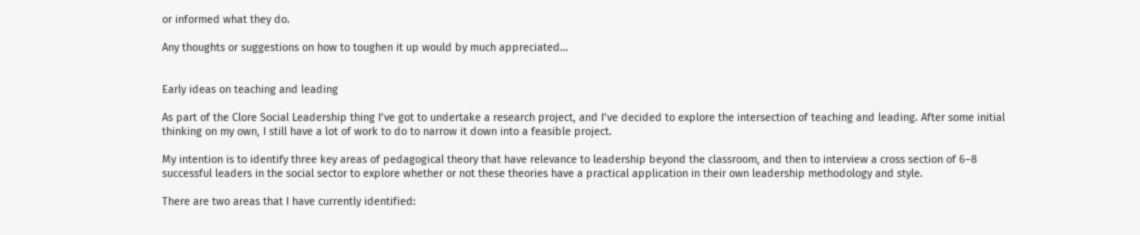or informed what they do.

Any thoughts or suggestions on how to toughen it up would by much appreciated…


Early ideas on teaching and leading

As part of the Clore Social Leadership thing I’ve got to undertake a research project, and I’ve decided to explore the intersection of teaching and leading. After some initial thinking on my own, I still have a lot of work to do to narrow it down into a feasible project.

My intention is to identify three key areas of pedagogical theory that have relevance to leadership beyond the classroom, and then to interview a cross section of 6–8 successful leaders in the social sector to explore whether or not these theories have a practical application in their own leadership methodology and style.

There are two areas that I have currently identified: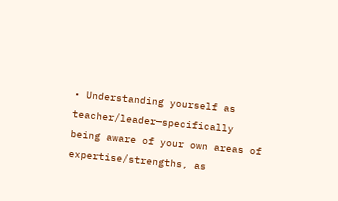• Understanding yourself as teacher/leader—specifically being aware of your own areas of expertise/strengths, as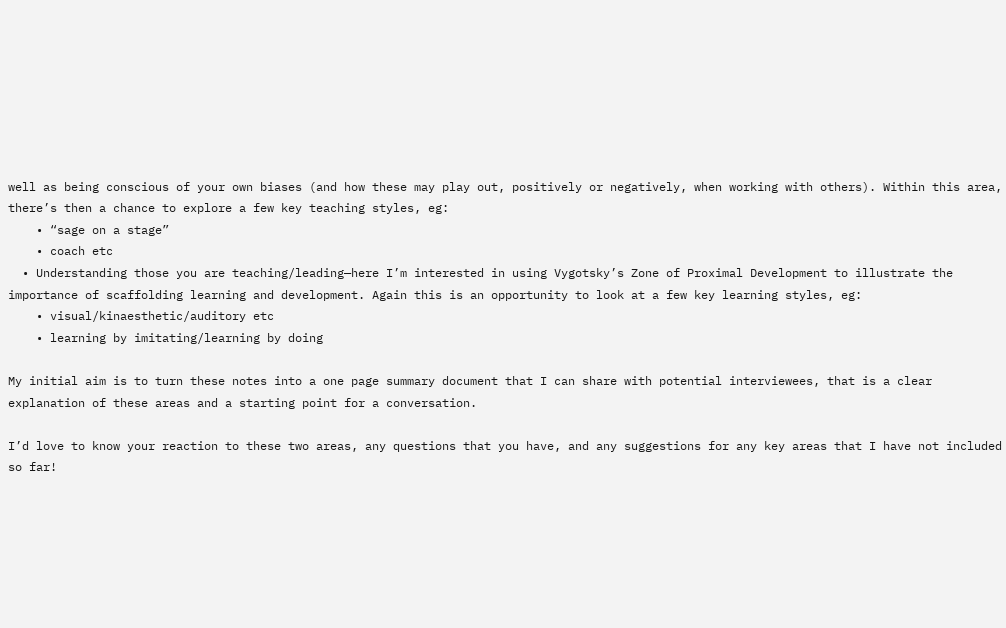well as being conscious of your own biases (and how these may play out, positively or negatively, when working with others). Within this area, there’s then a chance to explore a few key teaching styles, eg:
    • “sage on a stage”
    • coach etc
  • Understanding those you are teaching/leading—here I’m interested in using Vygotsky’s Zone of Proximal Development to illustrate the importance of scaffolding learning and development. Again this is an opportunity to look at a few key learning styles, eg:
    • visual/kinaesthetic/auditory etc
    • learning by imitating/learning by doing

My initial aim is to turn these notes into a one page summary document that I can share with potential interviewees, that is a clear explanation of these areas and a starting point for a conversation.

I’d love to know your reaction to these two areas, any questions that you have, and any suggestions for any key areas that I have not included so far!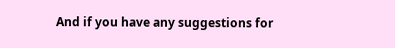And if you have any suggestions for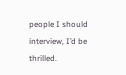people I should interview, I’d be thrilled.